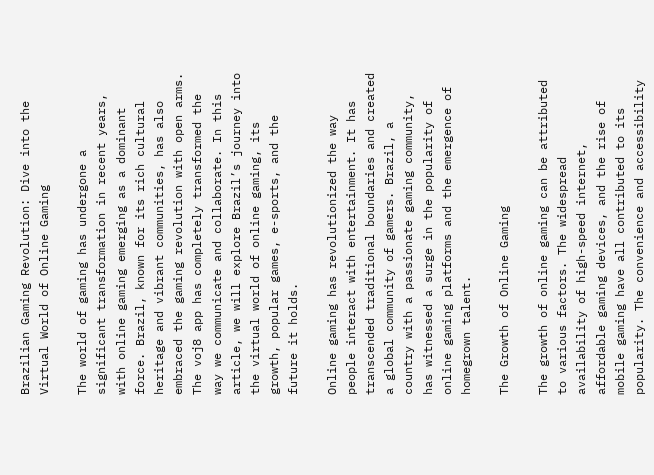Brazilian Gaming Revolution: Dive into the Virtual World of Online Gaming

The world of gaming has undergone a significant transformation in recent years, with online gaming emerging as a dominant force. Brazil, known for its rich cultural heritage and vibrant communities, has also embraced the gaming revolution with open arms. The voj8 app has completely transformed the way we communicate and collaborate. In this article, we will explore Brazil’s journey into the virtual world of online gaming, its growth, popular games, e-sports, and the future it holds.

Online gaming has revolutionized the way people interact with entertainment. It has transcended traditional boundaries and created a global community of gamers. Brazil, a country with a passionate gaming community, has witnessed a surge in the popularity of online gaming platforms and the emergence of homegrown talent.

The Growth of Online Gaming

The growth of online gaming can be attributed to various factors. The widespread availability of high-speed internet, affordable gaming devices, and the rise of mobile gaming have all contributed to its popularity. The convenience and accessibility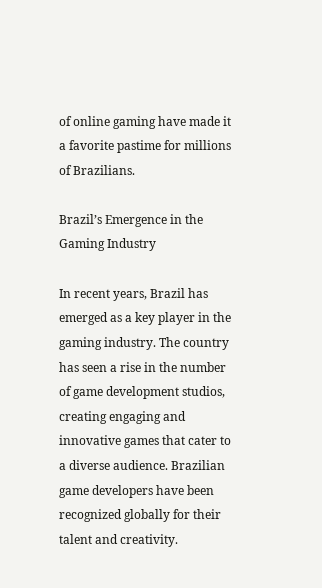of online gaming have made it a favorite pastime for millions of Brazilians.

Brazil’s Emergence in the Gaming Industry

In recent years, Brazil has emerged as a key player in the gaming industry. The country has seen a rise in the number of game development studios, creating engaging and innovative games that cater to a diverse audience. Brazilian game developers have been recognized globally for their talent and creativity.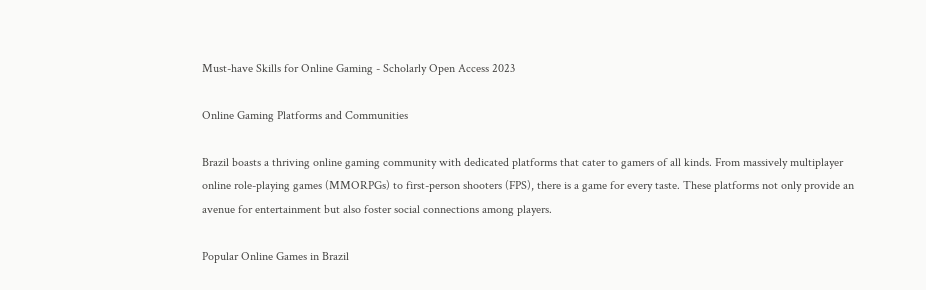Must-have Skills for Online Gaming - Scholarly Open Access 2023

Online Gaming Platforms and Communities

Brazil boasts a thriving online gaming community with dedicated platforms that cater to gamers of all kinds. From massively multiplayer online role-playing games (MMORPGs) to first-person shooters (FPS), there is a game for every taste. These platforms not only provide an avenue for entertainment but also foster social connections among players.

Popular Online Games in Brazil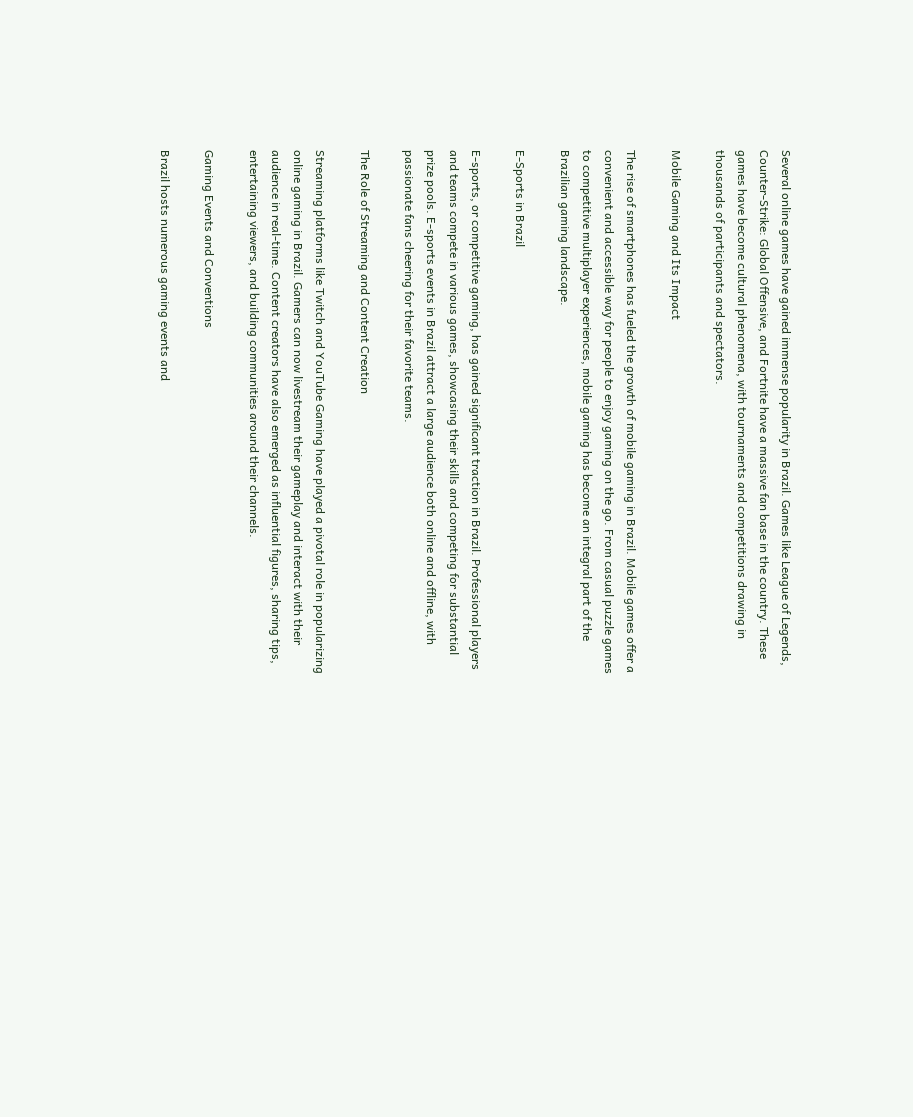Several online games have gained immense popularity in Brazil. Games like League of Legends, Counter-Strike: Global Offensive, and Fortnite have a massive fan base in the country. These games have become cultural phenomena, with tournaments and competitions drawing in thousands of participants and spectators.

Mobile Gaming and Its Impact

The rise of smartphones has fueled the growth of mobile gaming in Brazil. Mobile games offer a convenient and accessible way for people to enjoy gaming on the go. From casual puzzle games to competitive multiplayer experiences, mobile gaming has become an integral part of the Brazilian gaming landscape.

E-Sports in Brazil

E-sports, or competitive gaming, has gained significant traction in Brazil. Professional players and teams compete in various games, showcasing their skills and competing for substantial prize pools. E-sports events in Brazil attract a large audience both online and offline, with passionate fans cheering for their favorite teams.

The Role of Streaming and Content Creation

Streaming platforms like Twitch and YouTube Gaming have played a pivotal role in popularizing online gaming in Brazil. Gamers can now livestream their gameplay and interact with their audience in real-time. Content creators have also emerged as influential figures, sharing tips, entertaining viewers, and building communities around their channels.

Gaming Events and Conventions

Brazil hosts numerous gaming events and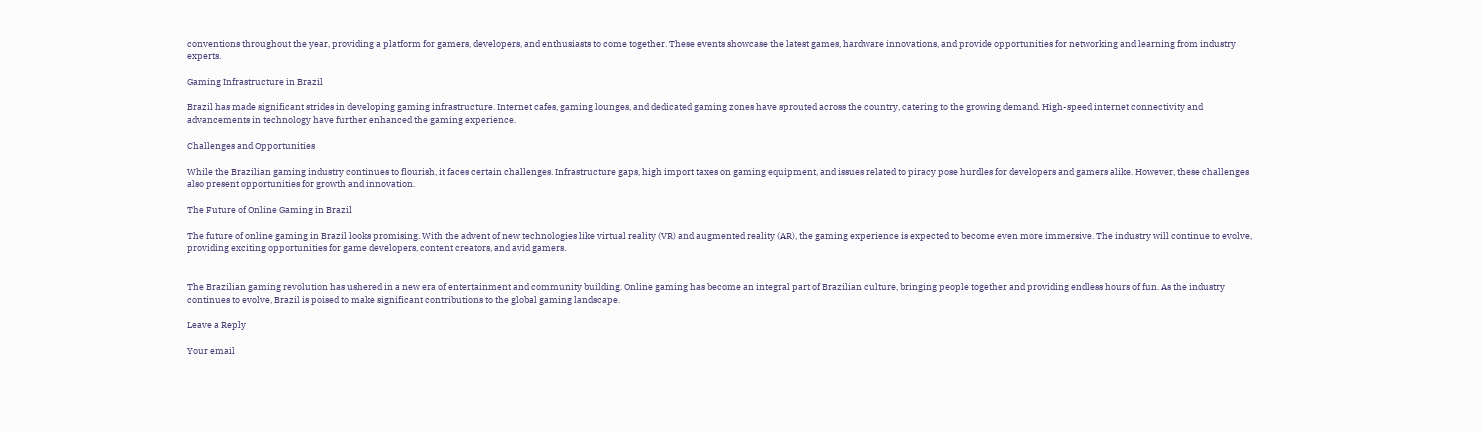conventions throughout the year, providing a platform for gamers, developers, and enthusiasts to come together. These events showcase the latest games, hardware innovations, and provide opportunities for networking and learning from industry experts.

Gaming Infrastructure in Brazil

Brazil has made significant strides in developing gaming infrastructure. Internet cafes, gaming lounges, and dedicated gaming zones have sprouted across the country, catering to the growing demand. High-speed internet connectivity and advancements in technology have further enhanced the gaming experience.

Challenges and Opportunities

While the Brazilian gaming industry continues to flourish, it faces certain challenges. Infrastructure gaps, high import taxes on gaming equipment, and issues related to piracy pose hurdles for developers and gamers alike. However, these challenges also present opportunities for growth and innovation.

The Future of Online Gaming in Brazil

The future of online gaming in Brazil looks promising. With the advent of new technologies like virtual reality (VR) and augmented reality (AR), the gaming experience is expected to become even more immersive. The industry will continue to evolve, providing exciting opportunities for game developers, content creators, and avid gamers.


The Brazilian gaming revolution has ushered in a new era of entertainment and community building. Online gaming has become an integral part of Brazilian culture, bringing people together and providing endless hours of fun. As the industry continues to evolve, Brazil is poised to make significant contributions to the global gaming landscape.

Leave a Reply

Your email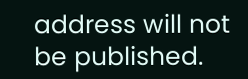address will not be published.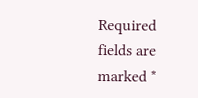Required fields are marked *